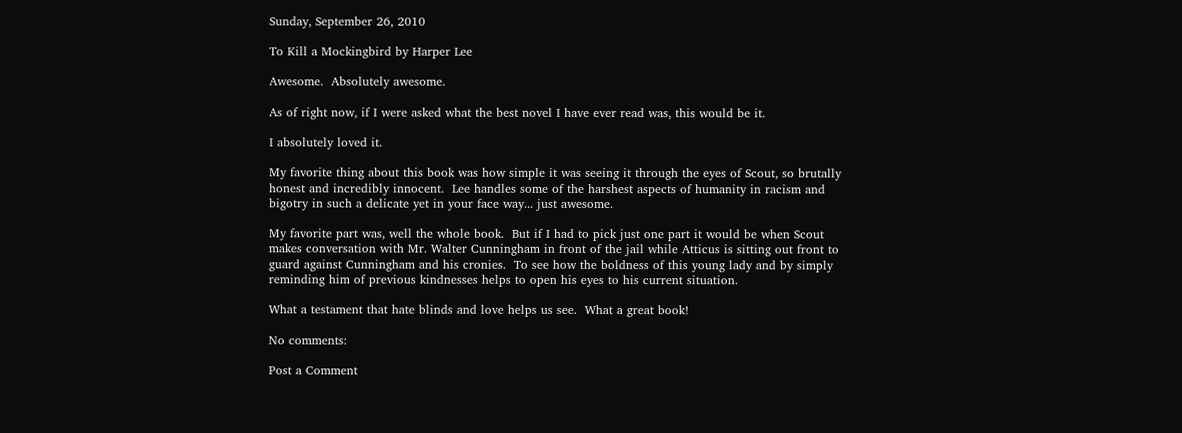Sunday, September 26, 2010

To Kill a Mockingbird by Harper Lee

Awesome.  Absolutely awesome.

As of right now, if I were asked what the best novel I have ever read was, this would be it.

I absolutely loved it.

My favorite thing about this book was how simple it was seeing it through the eyes of Scout, so brutally honest and incredibly innocent.  Lee handles some of the harshest aspects of humanity in racism and bigotry in such a delicate yet in your face way... just awesome.

My favorite part was, well the whole book.  But if I had to pick just one part it would be when Scout makes conversation with Mr. Walter Cunningham in front of the jail while Atticus is sitting out front to guard against Cunningham and his cronies.  To see how the boldness of this young lady and by simply reminding him of previous kindnesses helps to open his eyes to his current situation.

What a testament that hate blinds and love helps us see.  What a great book!

No comments:

Post a Comment